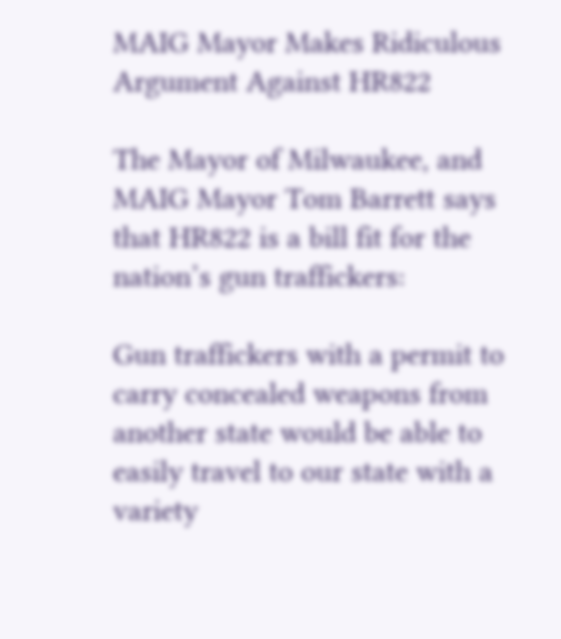MAIG Mayor Makes Ridiculous Argument Against HR822

The Mayor of Milwaukee, and MAIG Mayor Tom Barrett says that HR822 is a bill fit for the nation’s gun traffickers:

Gun traffickers with a permit to carry concealed weapons from another state would be able to easily travel to our state with a variety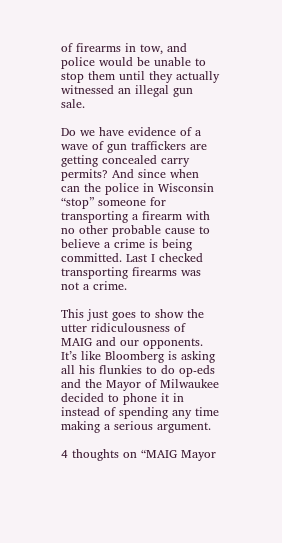of firearms in tow, and police would be unable to stop them until they actually witnessed an illegal gun sale.

Do we have evidence of a wave of gun traffickers are getting concealed carry permits? And since when can the police in Wisconsin “stop” someone for transporting a firearm with no other probable cause to believe a crime is being committed. Last I checked transporting firearms was not a crime.

This just goes to show the utter ridiculousness of MAIG and our opponents. It’s like Bloomberg is asking all his flunkies to do op-eds and the Mayor of Milwaukee decided to phone it in instead of spending any time making a serious argument.

4 thoughts on “MAIG Mayor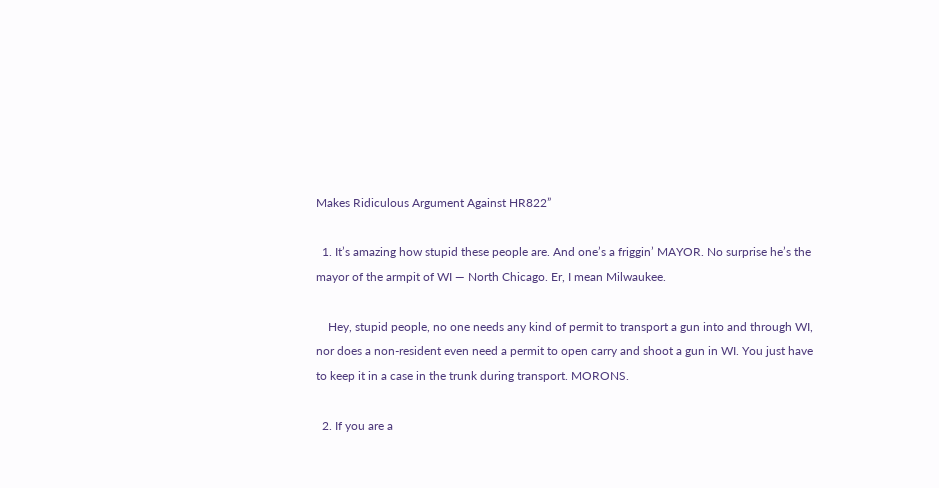Makes Ridiculous Argument Against HR822”

  1. It’s amazing how stupid these people are. And one’s a friggin’ MAYOR. No surprise he’s the mayor of the armpit of WI — North Chicago. Er, I mean Milwaukee.

    Hey, stupid people, no one needs any kind of permit to transport a gun into and through WI, nor does a non-resident even need a permit to open carry and shoot a gun in WI. You just have to keep it in a case in the trunk during transport. MORONS.

  2. If you are a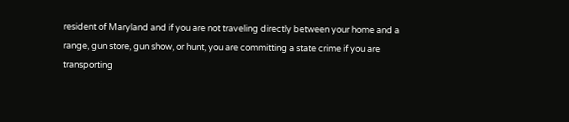resident of Maryland and if you are not traveling directly between your home and a range, gun store, gun show, or hunt, you are committing a state crime if you are transporting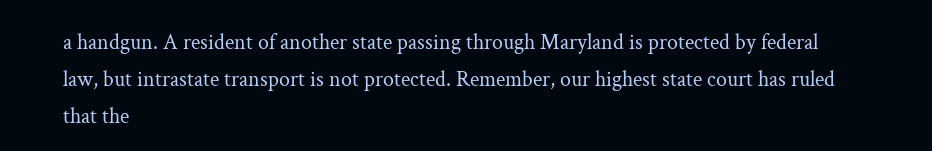a handgun. A resident of another state passing through Maryland is protected by federal law, but intrastate transport is not protected. Remember, our highest state court has ruled that the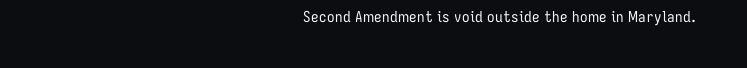Second Amendment is void outside the home in Maryland.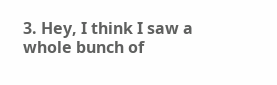3. Hey, I think I saw a whole bunch of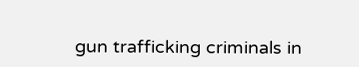gun trafficking criminals in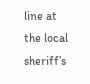line at the local sheriff’s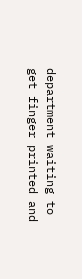department waiting to get finger printed and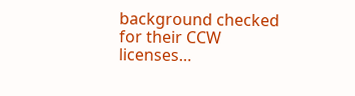background checked for their CCW licenses…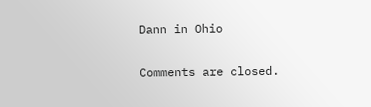Dann in Ohio

Comments are closed.